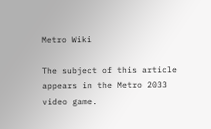Metro Wiki

The subject of this article appears in the Metro 2033 video game.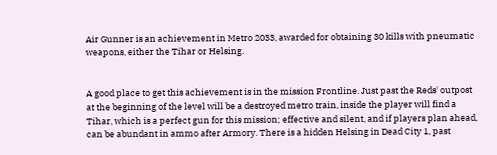Air Gunner is an achievement in Metro 2033, awarded for obtaining 30 kills with pneumatic weapons, either the Tihar or Helsing.


A good place to get this achievement is in the mission Frontline. Just past the Reds' outpost at the beginning of the level will be a destroyed metro train, inside the player will find a Tihar, which is a perfect gun for this mission; effective and silent, and if players plan ahead, can be abundant in ammo after Armory. There is a hidden Helsing in Dead City 1, past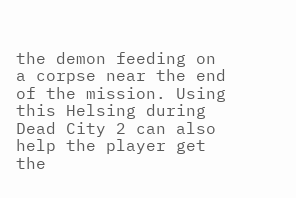the demon feeding on a corpse near the end of the mission. Using this Helsing during Dead City 2 can also help the player get the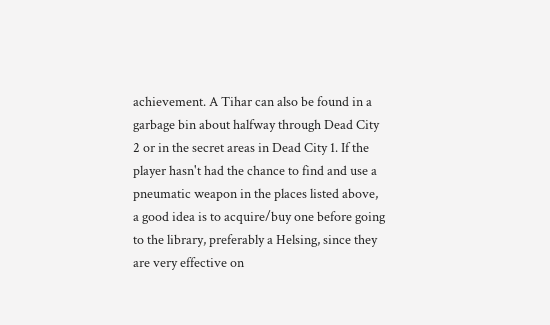achievement. A Tihar can also be found in a garbage bin about halfway through Dead City 2 or in the secret areas in Dead City 1. If the player hasn't had the chance to find and use a pneumatic weapon in the places listed above, a good idea is to acquire/buy one before going to the library, preferably a Helsing, since they are very effective on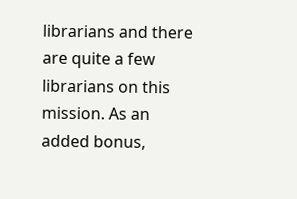librarians and there are quite a few librarians on this mission. As an added bonus,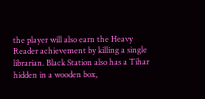the player will also earn the Heavy Reader achievement by killing a single librarian. Black Station also has a Tihar hidden in a wooden box,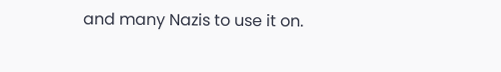and many Nazis to use it on.